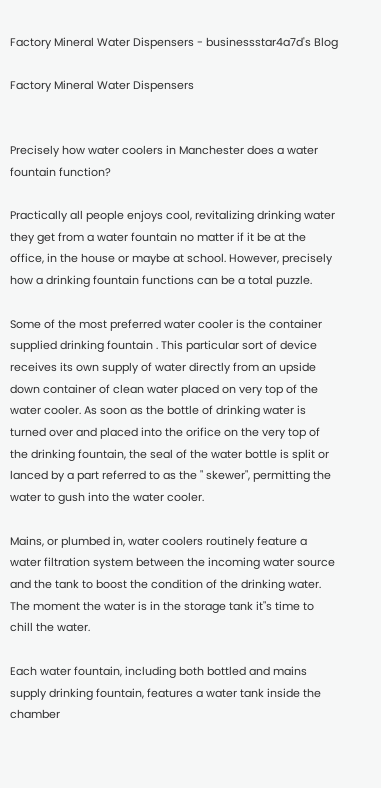Factory Mineral Water Dispensers - businessstar4a7d's Blog

Factory Mineral Water Dispensers


Precisely how water coolers in Manchester does a water fountain function?

Practically all people enjoys cool, revitalizing drinking water they get from a water fountain no matter if it be at the office, in the house or maybe at school. However, precisely how a drinking fountain functions can be a total puzzle.

Some of the most preferred water cooler is the container supplied drinking fountain . This particular sort of device receives its own supply of water directly from an upside down container of clean water placed on very top of the water cooler. As soon as the bottle of drinking water is turned over and placed into the orifice on the very top of the drinking fountain, the seal of the water bottle is split or lanced by a part referred to as the " skewer", permitting the water to gush into the water cooler.

Mains, or plumbed in, water coolers routinely feature a water filtration system between the incoming water source and the tank to boost the condition of the drinking water.
The moment the water is in the storage tank it"s time to chill the water.

Each water fountain, including both bottled and mains supply drinking fountain, features a water tank inside the chamber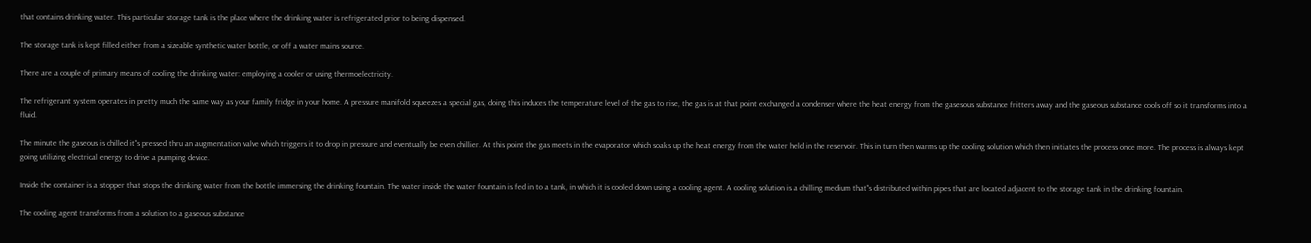that contains drinking water. This particular storage tank is the place where the drinking water is refrigerated prior to being dispensed.

The storage tank is kept filled either from a sizeable synthetic water bottle, or off a water mains source.

There are a couple of primary means of cooling the drinking water: employing a cooler or using thermoelectricity.

The refrigerant system operates in pretty much the same way as your family fridge in your home. A pressure manifold squeezes a special gas, doing this induces the temperature level of the gas to rise, the gas is at that point exchanged a condenser where the heat energy from the gasesous substance fritters away and the gaseous substance cools off so it transforms into a fluid.

The minute the gaseous is chilled it"s pressed thru an augmentation valve which triggers it to drop in pressure and eventually be even chillier. At this point the gas meets in the evaporator which soaks up the heat energy from the water held in the reservoir. This in turn then warms up the cooling solution which then initiates the process once more. The process is always kept going utilizing electrical energy to drive a pumping device.

Inside the container is a stopper that stops the drinking water from the bottle immersing the drinking fountain. The water inside the water fountain is fed in to a tank, in which it is cooled down using a cooling agent. A cooling solution is a chilling medium that"s distributed within pipes that are located adjacent to the storage tank in the drinking fountain.

The cooling agent transforms from a solution to a gaseous substance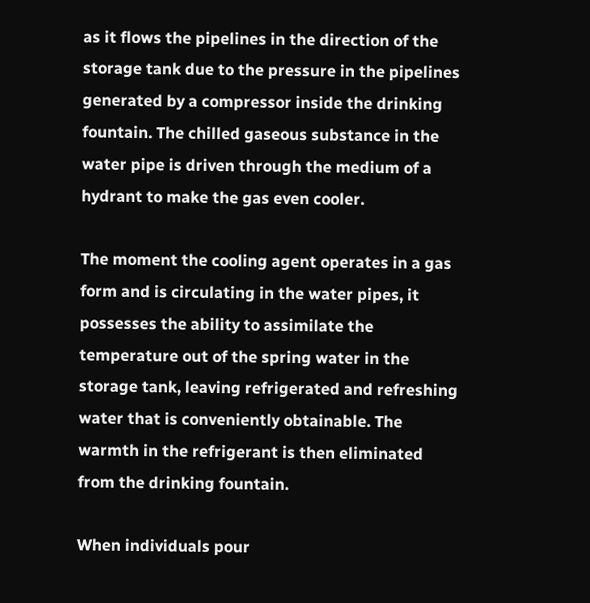as it flows the pipelines in the direction of the storage tank due to the pressure in the pipelines generated by a compressor inside the drinking fountain. The chilled gaseous substance in the water pipe is driven through the medium of a hydrant to make the gas even cooler.

The moment the cooling agent operates in a gas form and is circulating in the water pipes, it possesses the ability to assimilate the temperature out of the spring water in the storage tank, leaving refrigerated and refreshing water that is conveniently obtainable. The warmth in the refrigerant is then eliminated from the drinking fountain.

When individuals pour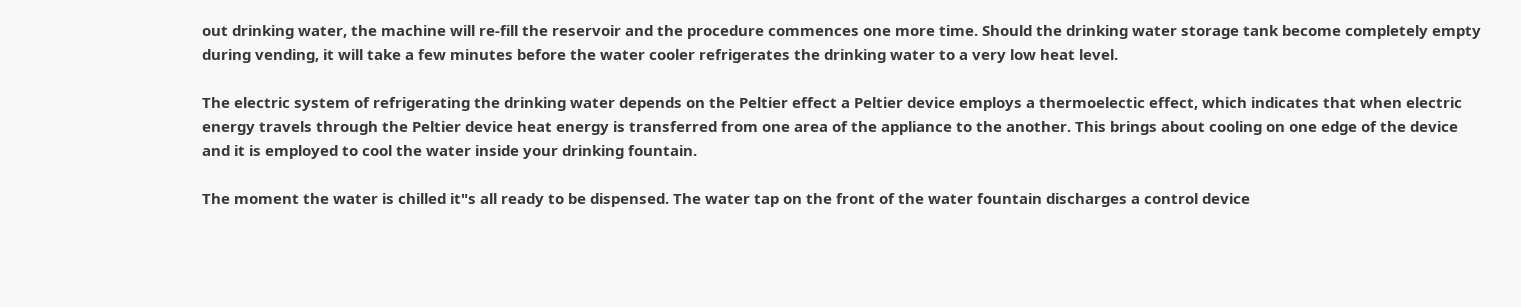out drinking water, the machine will re-fill the reservoir and the procedure commences one more time. Should the drinking water storage tank become completely empty during vending, it will take a few minutes before the water cooler refrigerates the drinking water to a very low heat level.

The electric system of refrigerating the drinking water depends on the Peltier effect a Peltier device employs a thermoelectic effect, which indicates that when electric energy travels through the Peltier device heat energy is transferred from one area of the appliance to the another. This brings about cooling on one edge of the device and it is employed to cool the water inside your drinking fountain.

The moment the water is chilled it"s all ready to be dispensed. The water tap on the front of the water fountain discharges a control device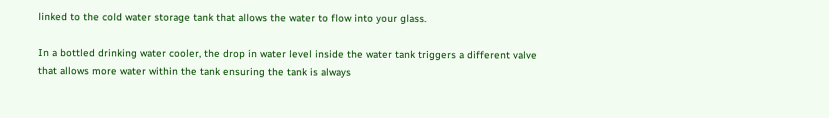linked to the cold water storage tank that allows the water to flow into your glass.

In a bottled drinking water cooler, the drop in water level inside the water tank triggers a different valve that allows more water within the tank ensuring the tank is always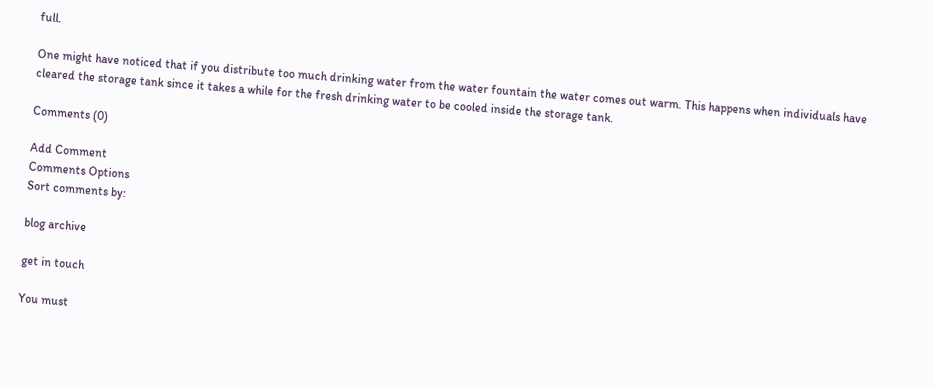full.

One might have noticed that if you distribute too much drinking water from the water fountain the water comes out warm. This happens when individuals have cleared the storage tank since it takes a while for the fresh drinking water to be cooled inside the storage tank.

Comments (0)

Add Comment
Comments Options
Sort comments by:

blog archive

get in touch

You must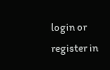login or register in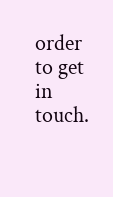order to get in touch.